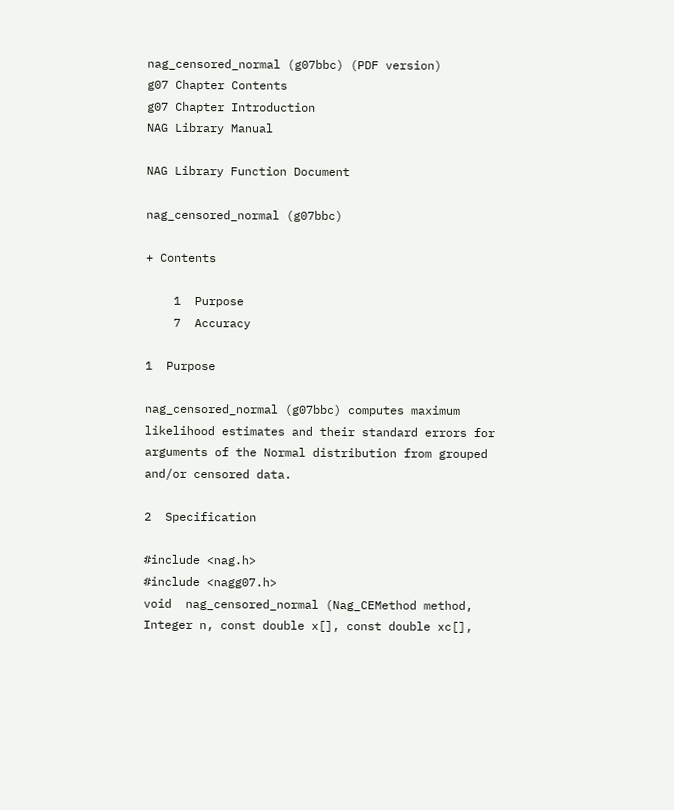nag_censored_normal (g07bbc) (PDF version)
g07 Chapter Contents
g07 Chapter Introduction
NAG Library Manual

NAG Library Function Document

nag_censored_normal (g07bbc)

+ Contents

    1  Purpose
    7  Accuracy

1  Purpose

nag_censored_normal (g07bbc) computes maximum likelihood estimates and their standard errors for arguments of the Normal distribution from grouped and/or censored data.

2  Specification

#include <nag.h>
#include <nagg07.h>
void  nag_censored_normal (Nag_CEMethod method, Integer n, const double x[], const double xc[],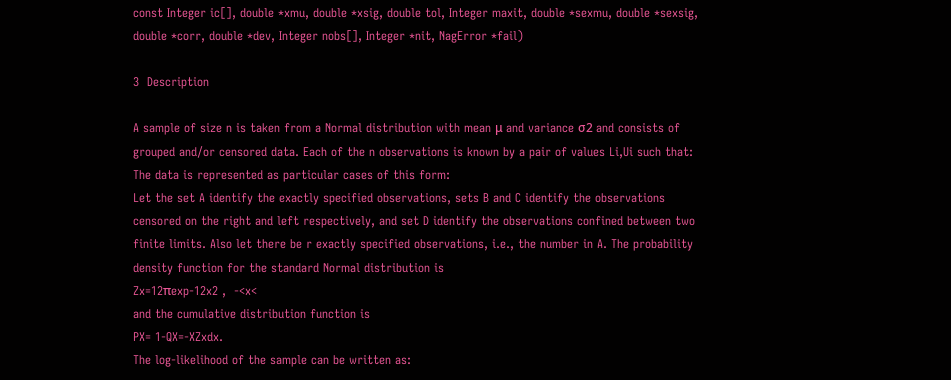const Integer ic[], double *xmu, double *xsig, double tol, Integer maxit, double *sexmu, double *sexsig, double *corr, double *dev, Integer nobs[], Integer *nit, NagError *fail)

3  Description

A sample of size n is taken from a Normal distribution with mean μ and variance σ2 and consists of grouped and/or censored data. Each of the n observations is known by a pair of values Li,Ui such that:
The data is represented as particular cases of this form:
Let the set A identify the exactly specified observations, sets B and C identify the observations censored on the right and left respectively, and set D identify the observations confined between two finite limits. Also let there be r exactly specified observations, i.e., the number in A. The probability density function for the standard Normal distribution is
Zx=12πexp-12x2 ,  -<x<
and the cumulative distribution function is
PX= 1-QX=-XZxdx.
The log-likelihood of the sample can be written as: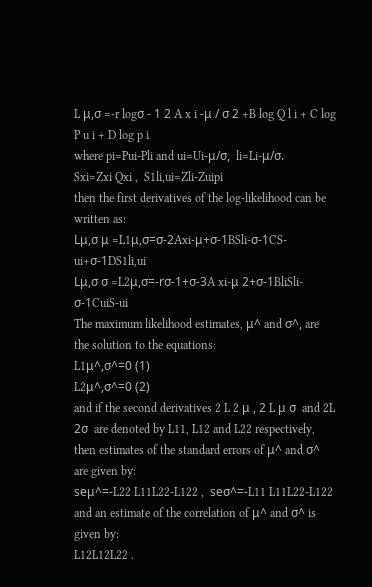L μ,σ =-r logσ - 1 2 A x i -μ / σ 2 +B log Q l i + C log P u i + D log p i
where pi=Pui-Pli and ui=Ui-μ/σ,  li=Li-μ/σ.
Sxi=Zxi Qxi ,  S1li,ui=Zli-Zuipi
then the first derivatives of the log-likelihood can be written as:
Lμ,σ μ =L1μ,σ=σ-2Axi-μ+σ-1BSli-σ-1CS-ui+σ-1DS1li,ui
Lμ,σ σ =L2μ,σ=-rσ-1+σ-3A xi-μ 2+σ-1BliSli-σ-1CuiS-ui
The maximum likelihood estimates, μ^ and σ^, are the solution to the equations:
L1μ^,σ^=0 (1)
L2μ^,σ^=0 (2)
and if the second derivatives 2 L 2 μ , 2 L μ σ  and 2L 2σ  are denoted by L11, L12 and L22 respectively, then estimates of the standard errors of μ^ and σ^ are given by:
seμ^=-L22 L11L22-L122 ,  seσ^=-L11 L11L22-L122
and an estimate of the correlation of μ^ and σ^ is given by:
L12L12L22 .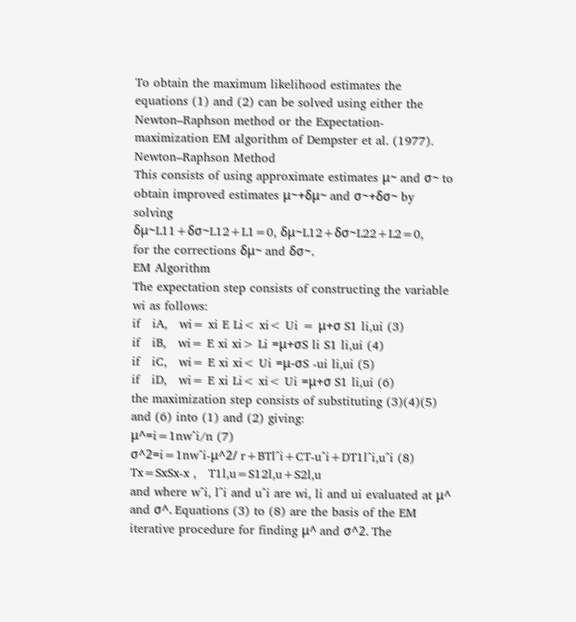To obtain the maximum likelihood estimates the equations (1) and (2) can be solved using either the Newton–Raphson method or the Expectation-maximization EM algorithm of Dempster et al. (1977).
Newton–Raphson Method
This consists of using approximate estimates μ~ and σ~ to obtain improved estimates μ~+δμ~ and σ~+δσ~ by solving
δμ~L11+δσ~L12+L1=0, δμ~L12+δσ~L22+L2=0,
for the corrections δμ~ and δσ~.
EM Algorithm
The expectation step consists of constructing the variable wi as follows:
if   iA,   wi= xi E Li< xi< Ui = μ+σ S1 li,ui (3)
if   iB,   wi= E xi xi> Li =μ+σS li S1 li,ui (4)
if   iC,   wi= E xi xi< Ui =μ-σS -ui li,ui (5)
if   iD,   wi= E xi Li< xi< Ui =μ+σ S1 li,ui (6)
the maximization step consists of substituting (3)(4)(5) and (6) into (1) and (2) giving:
μ^=i=1nw^i/n (7)
σ^2=i=1nw^i-μ^2/ r+BTl^i+CT-u^i+DT1l^i,u^i (8)
Tx=SxSx-x ,   T1l,u=S12l,u+S2l,u
and where w^i, l^i and u^i are wi, li and ui evaluated at μ^ and σ^. Equations (3) to (8) are the basis of the EM iterative procedure for finding μ^ and σ^2. The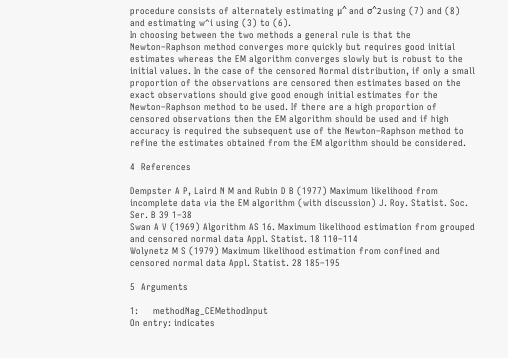procedure consists of alternately estimating μ^ and σ^2 using (7) and (8) and estimating w^i using (3) to (6).
In choosing between the two methods a general rule is that the Newton–Raphson method converges more quickly but requires good initial estimates whereas the EM algorithm converges slowly but is robust to the initial values. In the case of the censored Normal distribution, if only a small proportion of the observations are censored then estimates based on the exact observations should give good enough initial estimates for the Newton–Raphson method to be used. If there are a high proportion of censored observations then the EM algorithm should be used and if high accuracy is required the subsequent use of the Newton–Raphson method to refine the estimates obtained from the EM algorithm should be considered.

4  References

Dempster A P, Laird N M and Rubin D B (1977) Maximum likelihood from incomplete data via the EM algorithm (with discussion) J. Roy. Statist. Soc. Ser. B 39 1–38
Swan A V (1969) Algorithm AS 16. Maximum likelihood estimation from grouped and censored normal data Appl. Statist. 18 110–114
Wolynetz M S (1979) Maximum likelihood estimation from confined and censored normal data Appl. Statist. 28 185–195

5  Arguments

1:     methodNag_CEMethodInput
On entry: indicates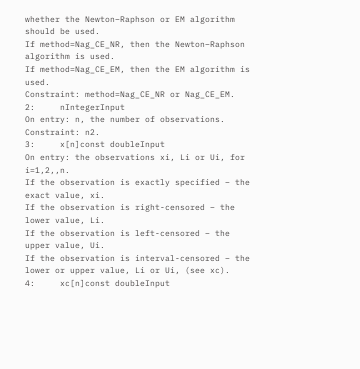whether the Newton–Raphson or EM algorithm should be used.
If method=Nag_CE_NR, then the Newton–Raphson algorithm is used.
If method=Nag_CE_EM, then the EM algorithm is used.
Constraint: method=Nag_CE_NR or Nag_CE_EM.
2:     nIntegerInput
On entry: n, the number of observations.
Constraint: n2.
3:     x[n]const doubleInput
On entry: the observations xi, Li or Ui, for i=1,2,,n.
If the observation is exactly specified – the exact value, xi.
If the observation is right-censored – the lower value, Li.
If the observation is left-censored – the upper value, Ui.
If the observation is interval-censored – the lower or upper value, Li or Ui, (see xc).
4:     xc[n]const doubleInput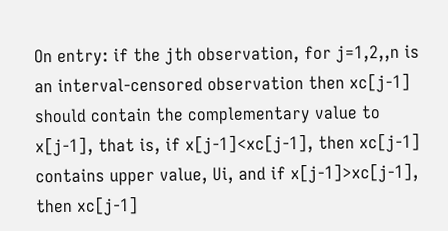On entry: if the jth observation, for j=1,2,,n is an interval-censored observation then xc[j-1] should contain the complementary value to x[j-1], that is, if x[j-1]<xc[j-1], then xc[j-1] contains upper value, Ui, and if x[j-1]>xc[j-1], then xc[j-1]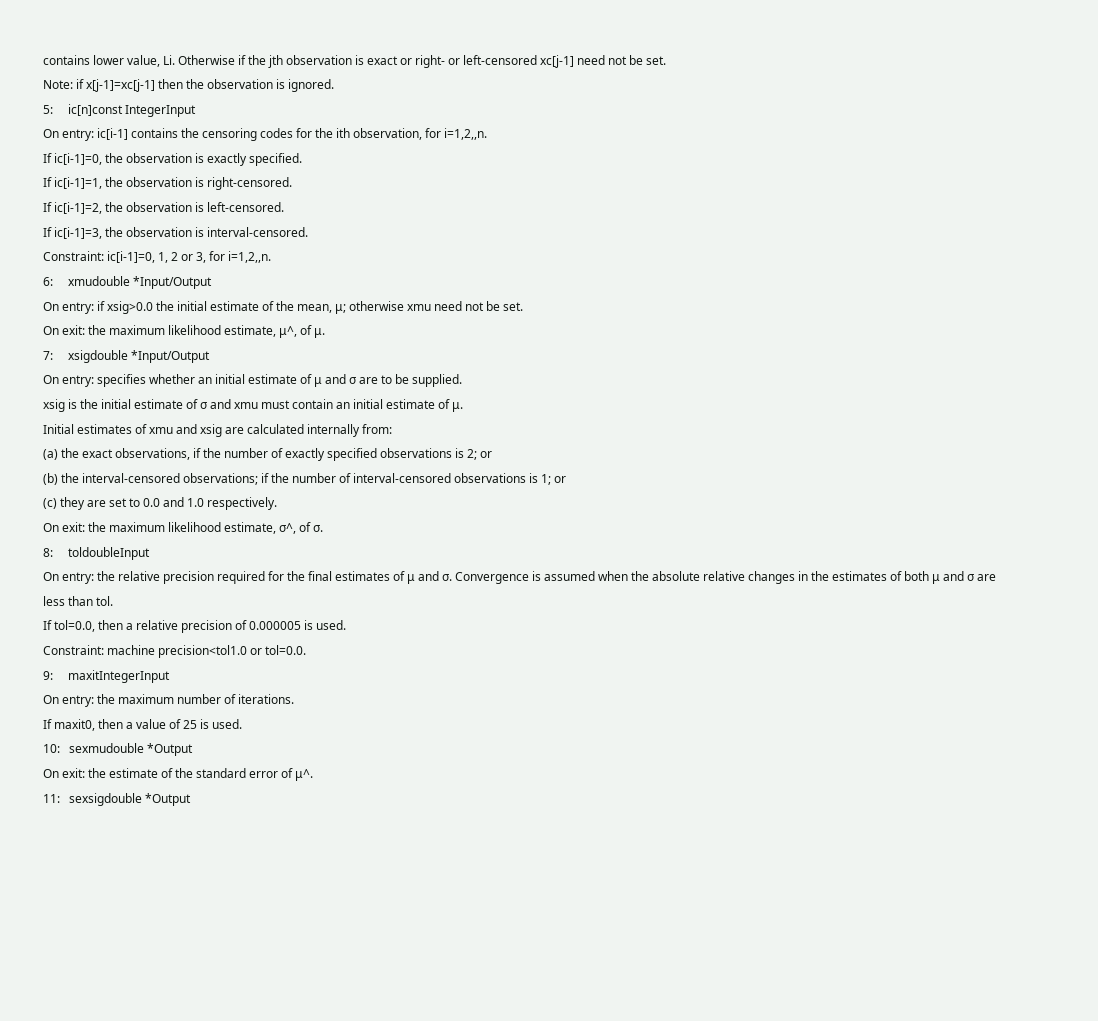contains lower value, Li. Otherwise if the jth observation is exact or right- or left-censored xc[j-1] need not be set.
Note: if x[j-1]=xc[j-1] then the observation is ignored.
5:     ic[n]const IntegerInput
On entry: ic[i-1] contains the censoring codes for the ith observation, for i=1,2,,n.
If ic[i-1]=0, the observation is exactly specified.
If ic[i-1]=1, the observation is right-censored.
If ic[i-1]=2, the observation is left-censored.
If ic[i-1]=3, the observation is interval-censored.
Constraint: ic[i-1]=0, 1, 2 or 3, for i=1,2,,n.
6:     xmudouble *Input/Output
On entry: if xsig>0.0 the initial estimate of the mean, μ; otherwise xmu need not be set.
On exit: the maximum likelihood estimate, μ^, of μ.
7:     xsigdouble *Input/Output
On entry: specifies whether an initial estimate of μ and σ are to be supplied.
xsig is the initial estimate of σ and xmu must contain an initial estimate of μ.
Initial estimates of xmu and xsig are calculated internally from:
(a) the exact observations, if the number of exactly specified observations is 2; or
(b) the interval-censored observations; if the number of interval-censored observations is 1; or
(c) they are set to 0.0 and 1.0 respectively.
On exit: the maximum likelihood estimate, σ^, of σ.
8:     toldoubleInput
On entry: the relative precision required for the final estimates of μ and σ. Convergence is assumed when the absolute relative changes in the estimates of both μ and σ are less than tol.
If tol=0.0, then a relative precision of 0.000005 is used.
Constraint: machine precision<tol1.0 or tol=0.0.
9:     maxitIntegerInput
On entry: the maximum number of iterations.
If maxit0, then a value of 25 is used.
10:   sexmudouble *Output
On exit: the estimate of the standard error of μ^.
11:   sexsigdouble *Output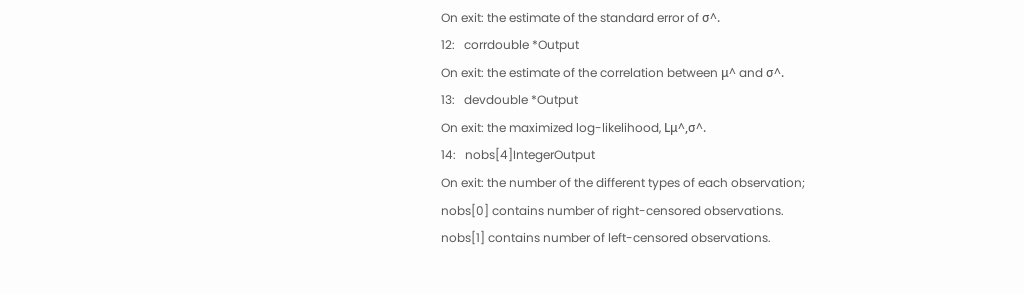On exit: the estimate of the standard error of σ^.
12:   corrdouble *Output
On exit: the estimate of the correlation between μ^ and σ^.
13:   devdouble *Output
On exit: the maximized log-likelihood, Lμ^,σ^.
14:   nobs[4]IntegerOutput
On exit: the number of the different types of each observation;
nobs[0] contains number of right-censored observations.
nobs[1] contains number of left-censored observations.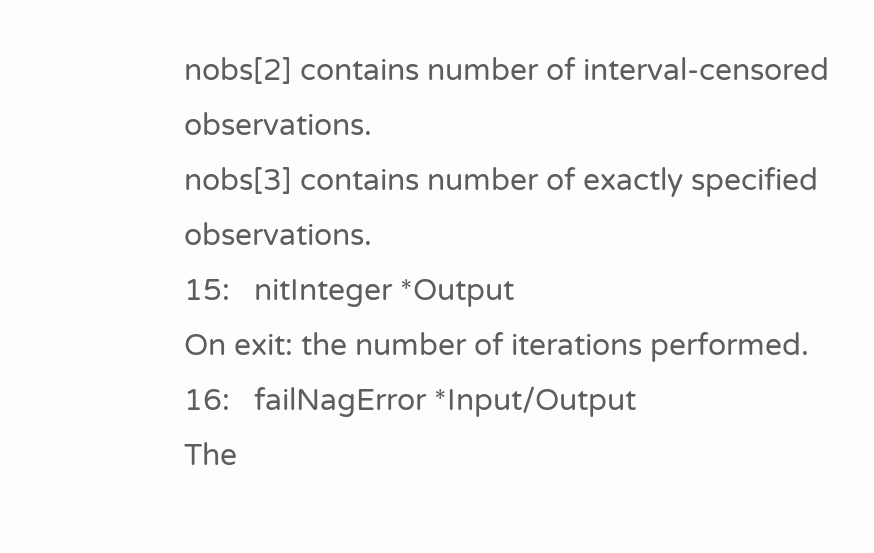nobs[2] contains number of interval-censored observations.
nobs[3] contains number of exactly specified observations.
15:   nitInteger *Output
On exit: the number of iterations performed.
16:   failNagError *Input/Output
The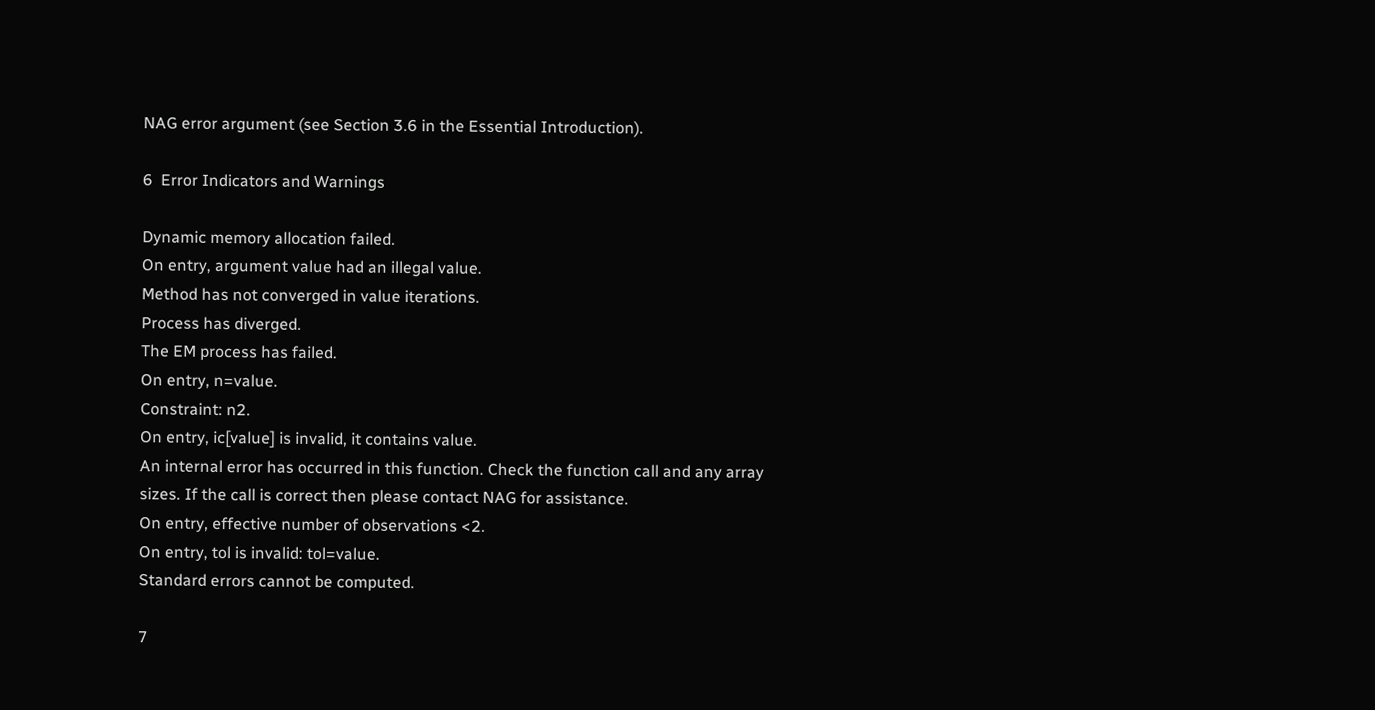NAG error argument (see Section 3.6 in the Essential Introduction).

6  Error Indicators and Warnings

Dynamic memory allocation failed.
On entry, argument value had an illegal value.
Method has not converged in value iterations.
Process has diverged.
The EM process has failed.
On entry, n=value.
Constraint: n2.
On entry, ic[value] is invalid, it contains value.
An internal error has occurred in this function. Check the function call and any array sizes. If the call is correct then please contact NAG for assistance.
On entry, effective number of observations <2.
On entry, tol is invalid: tol=value.
Standard errors cannot be computed.

7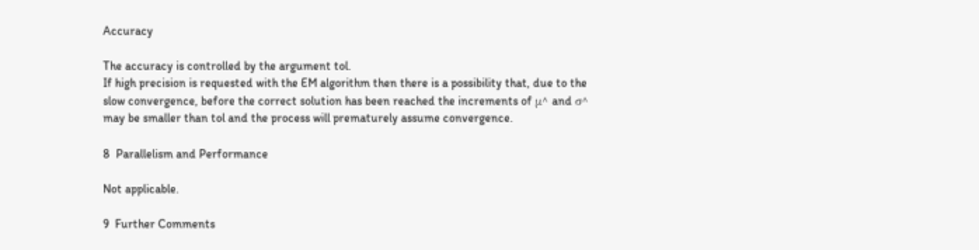Accuracy

The accuracy is controlled by the argument tol.
If high precision is requested with the EM algorithm then there is a possibility that, due to the slow convergence, before the correct solution has been reached the increments of μ^ and σ^ may be smaller than tol and the process will prematurely assume convergence.

8  Parallelism and Performance

Not applicable.

9  Further Comments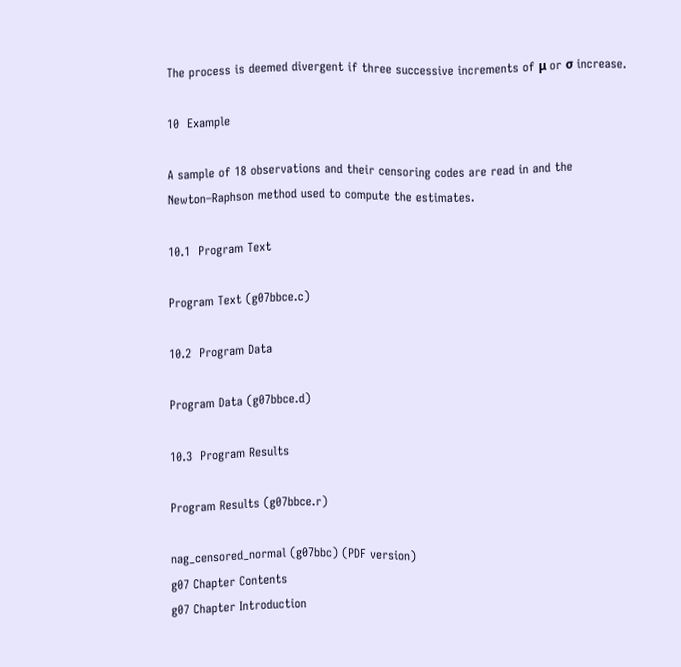The process is deemed divergent if three successive increments of μ or σ increase.

10  Example

A sample of 18 observations and their censoring codes are read in and the Newton–Raphson method used to compute the estimates.

10.1  Program Text

Program Text (g07bbce.c)

10.2  Program Data

Program Data (g07bbce.d)

10.3  Program Results

Program Results (g07bbce.r)

nag_censored_normal (g07bbc) (PDF version)
g07 Chapter Contents
g07 Chapter Introduction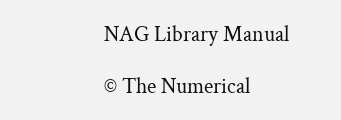NAG Library Manual

© The Numerical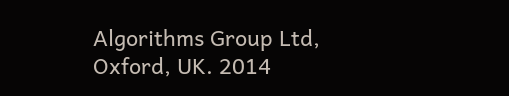Algorithms Group Ltd, Oxford, UK. 2014